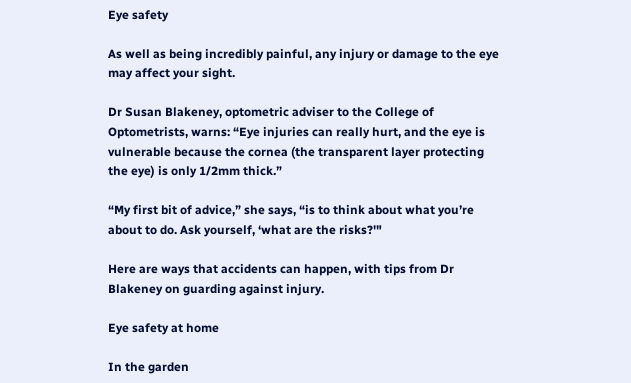Eye safety

As well as being incredibly painful, any injury or damage to the eye may affect your sight.

Dr Susan Blakeney, optometric adviser to the College of Optometrists, warns: “Eye injuries can really hurt, and the eye is vulnerable because the cornea (the transparent layer protecting the eye) is only 1/2mm thick.”

“My first bit of advice,” she says, “is to think about what you’re about to do. Ask yourself, ‘what are the risks?'"

Here are ways that accidents can happen, with tips from Dr Blakeney on guarding against injury.

Eye safety at home

In the garden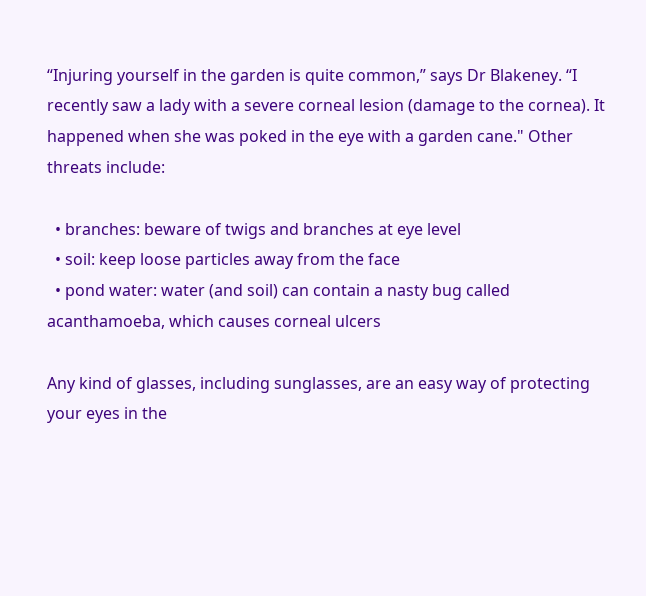“Injuring yourself in the garden is quite common,” says Dr Blakeney. “I recently saw a lady with a severe corneal lesion (damage to the cornea). It happened when she was poked in the eye with a garden cane." Other threats include:

  • branches: beware of twigs and branches at eye level
  • soil: keep loose particles away from the face
  • pond water: water (and soil) can contain a nasty bug called acanthamoeba, which causes corneal ulcers

Any kind of glasses, including sunglasses, are an easy way of protecting your eyes in the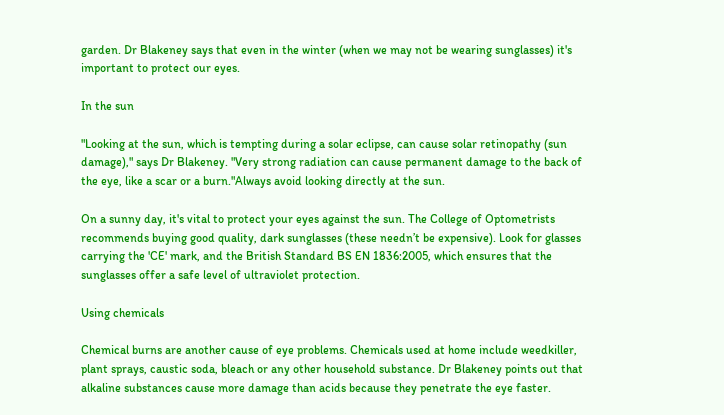garden. Dr Blakeney says that even in the winter (when we may not be wearing sunglasses) it's important to protect our eyes.

In the sun

"Looking at the sun, which is tempting during a solar eclipse, can cause solar retinopathy (sun damage)," says Dr Blakeney. "Very strong radiation can cause permanent damage to the back of the eye, like a scar or a burn."Always avoid looking directly at the sun.

On a sunny day, it's vital to protect your eyes against the sun. The College of Optometrists recommends buying good quality, dark sunglasses (these needn’t be expensive). Look for glasses carrying the 'CE' mark, and the British Standard BS EN 1836:2005, which ensures that the sunglasses offer a safe level of ultraviolet protection.

Using chemicals

Chemical burns are another cause of eye problems. Chemicals used at home include weedkiller, plant sprays, caustic soda, bleach or any other household substance. Dr Blakeney points out that alkaline substances cause more damage than acids because they penetrate the eye faster.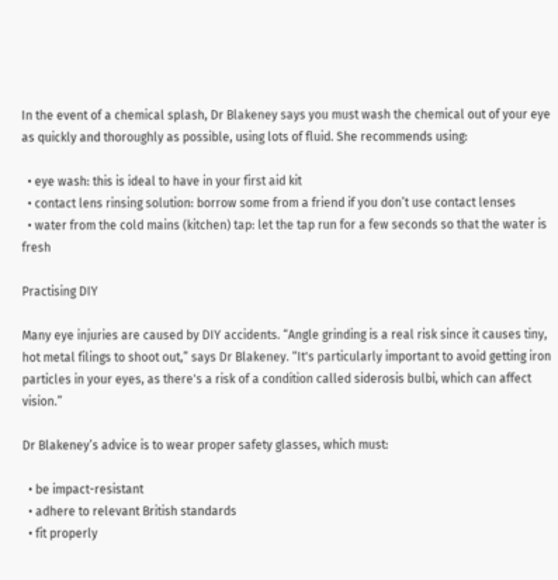In the event of a chemical splash, Dr Blakeney says you must wash the chemical out of your eye as quickly and thoroughly as possible, using lots of fluid. She recommends using:

  • eye wash: this is ideal to have in your first aid kit
  • contact lens rinsing solution: borrow some from a friend if you don’t use contact lenses
  • water from the cold mains (kitchen) tap: let the tap run for a few seconds so that the water is fresh

Practising DIY

Many eye injuries are caused by DIY accidents. “Angle grinding is a real risk since it causes tiny, hot metal filings to shoot out,” says Dr Blakeney. “It's particularly important to avoid getting iron particles in your eyes, as there's a risk of a condition called siderosis bulbi, which can affect vision.”

Dr Blakeney’s advice is to wear proper safety glasses, which must:

  • be impact-resistant
  • adhere to relevant British standards
  • fit properly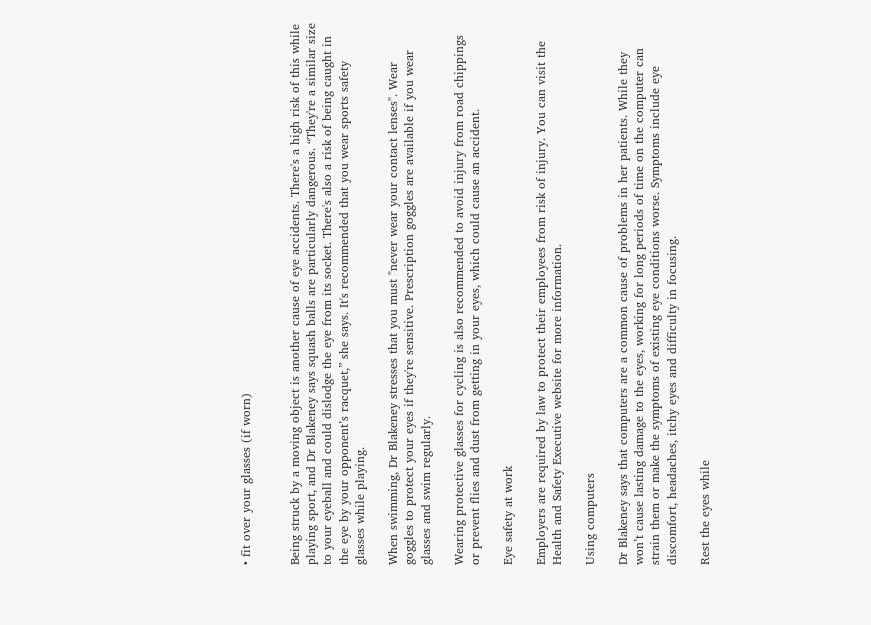• fit over your glasses (if worn)


Being struck by a moving object is another cause of eye accidents. There's a high risk of this while playing sport, and Dr Blakeney says squash balls are particularly dangerous. “They're a similar size to your eyeball and could dislodge the eye from its socket. There's also a risk of being caught in the eye by your opponent’s racquet,” she says. It's recommended that you wear sports safety glasses while playing.

When swimming, Dr Blakeney stresses that you must "never wear your contact lenses". Wear goggles to protect your eyes if they're sensitive. Prescription goggles are available if you wear glasses and swim regularly.

Wearing protective glasses for cycling is also recommended to avoid injury from road chippings or prevent flies and dust from getting in your eyes, which could cause an accident.

Eye safety at work

Employers are required by law to protect their employees from risk of injury. You can visit the Health and Safety Executive website for more information.

Using computers

Dr Blakeney says that computers are a common cause of problems in her patients. While they won’t cause lasting damage to the eyes, working for long periods of time on the computer can strain them or make the symptoms of existing eye conditions worse. Symptoms include eye discomfort, headaches, itchy eyes and difficulty in focusing.

Rest the eyes while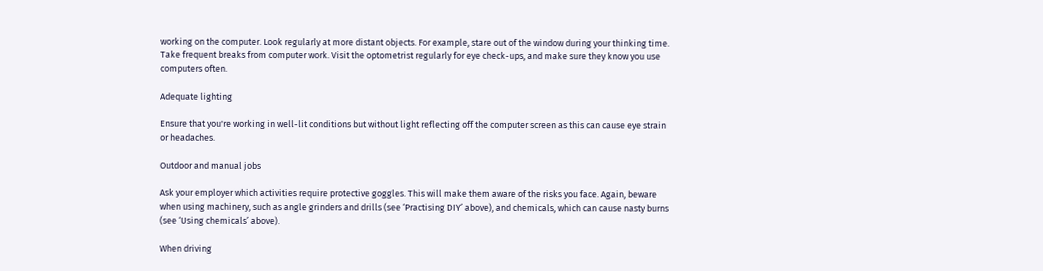working on the computer. Look regularly at more distant objects. For example, stare out of the window during your thinking time. Take frequent breaks from computer work. Visit the optometrist regularly for eye check-ups, and make sure they know you use computers often.

Adequate lighting

Ensure that you're working in well-lit conditions but without light reflecting off the computer screen as this can cause eye strain or headaches.

Outdoor and manual jobs

Ask your employer which activities require protective goggles. This will make them aware of the risks you face. Again, beware when using machinery, such as angle grinders and drills (see ‘Practising DIY’ above), and chemicals, which can cause nasty burns (see ‘Using chemicals’ above).

When driving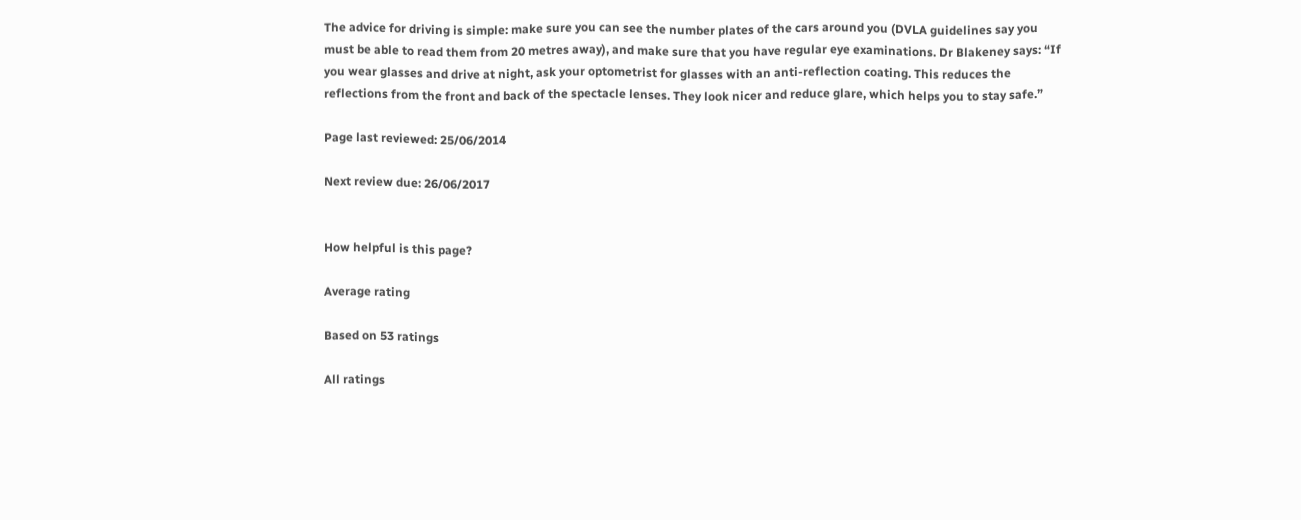The advice for driving is simple: make sure you can see the number plates of the cars around you (DVLA guidelines say you must be able to read them from 20 metres away), and make sure that you have regular eye examinations. Dr Blakeney says: “If you wear glasses and drive at night, ask your optometrist for glasses with an anti-reflection coating. This reduces the reflections from the front and back of the spectacle lenses. They look nicer and reduce glare, which helps you to stay safe.”

Page last reviewed: 25/06/2014

Next review due: 26/06/2017


How helpful is this page?

Average rating

Based on 53 ratings

All ratings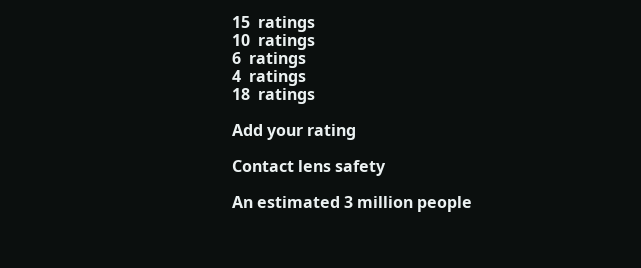15  ratings
10  ratings
6  ratings
4  ratings
18  ratings

Add your rating

Contact lens safety

An estimated 3 million people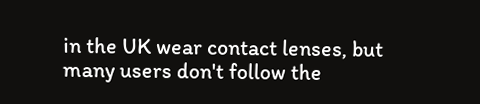in the UK wear contact lenses, but many users don't follow the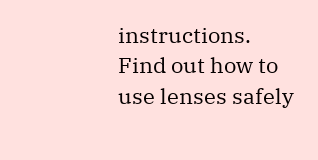instructions. Find out how to use lenses safely